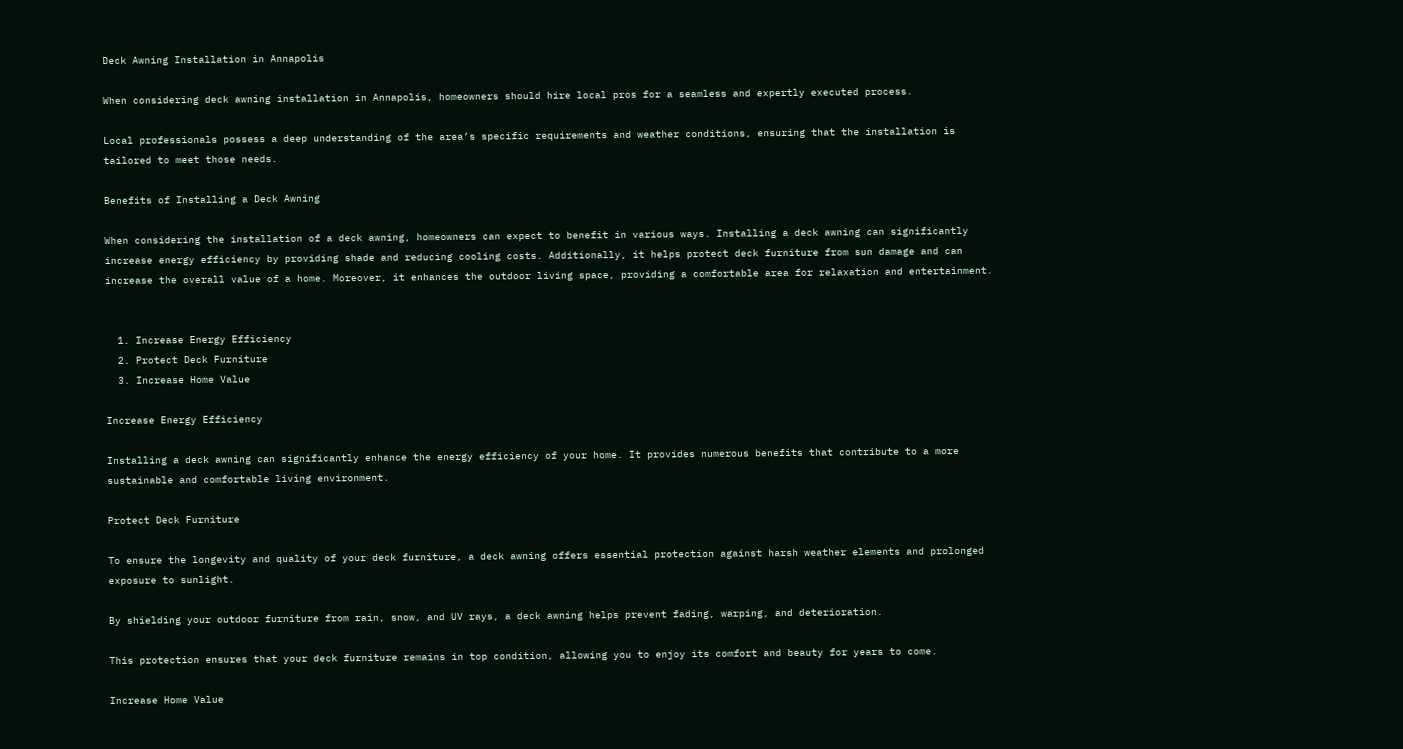Deck Awning Installation in Annapolis

When considering deck awning installation in Annapolis, homeowners should hire local pros for a seamless and expertly executed process.

Local professionals possess a deep understanding of the area’s specific requirements and weather conditions, ensuring that the installation is tailored to meet those needs.

Benefits of Installing a Deck Awning

When considering the installation of a deck awning, homeowners can expect to benefit in various ways. Installing a deck awning can significantly increase energy efficiency by providing shade and reducing cooling costs. Additionally, it helps protect deck furniture from sun damage and can increase the overall value of a home. Moreover, it enhances the outdoor living space, providing a comfortable area for relaxation and entertainment.


  1. Increase Energy Efficiency
  2. Protect Deck Furniture
  3. Increase Home Value

Increase Energy Efficiency

Installing a deck awning can significantly enhance the energy efficiency of your home. It provides numerous benefits that contribute to a more sustainable and comfortable living environment.

Protect Deck Furniture

To ensure the longevity and quality of your deck furniture, a deck awning offers essential protection against harsh weather elements and prolonged exposure to sunlight.

By shielding your outdoor furniture from rain, snow, and UV rays, a deck awning helps prevent fading, warping, and deterioration.

This protection ensures that your deck furniture remains in top condition, allowing you to enjoy its comfort and beauty for years to come.

Increase Home Value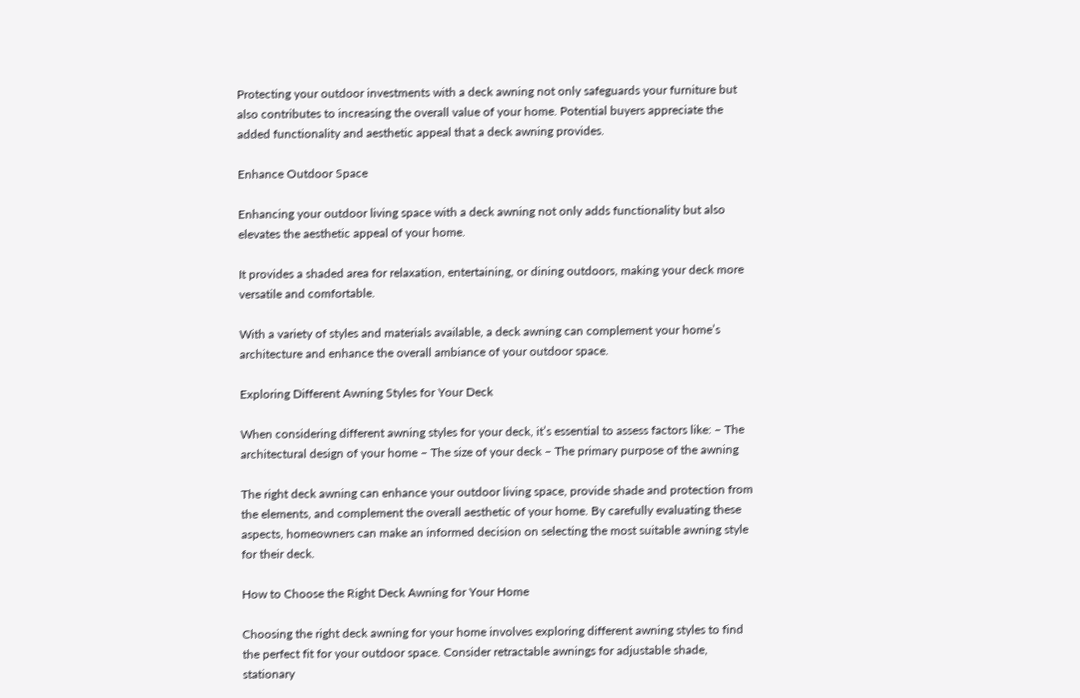Protecting your outdoor investments with a deck awning not only safeguards your furniture but also contributes to increasing the overall value of your home. Potential buyers appreciate the added functionality and aesthetic appeal that a deck awning provides.

Enhance Outdoor Space

Enhancing your outdoor living space with a deck awning not only adds functionality but also elevates the aesthetic appeal of your home.

It provides a shaded area for relaxation, entertaining, or dining outdoors, making your deck more versatile and comfortable.

With a variety of styles and materials available, a deck awning can complement your home’s architecture and enhance the overall ambiance of your outdoor space.

Exploring Different Awning Styles for Your Deck

When considering different awning styles for your deck, it’s essential to assess factors like: – The architectural design of your home – The size of your deck – The primary purpose of the awning

The right deck awning can enhance your outdoor living space, provide shade and protection from the elements, and complement the overall aesthetic of your home. By carefully evaluating these aspects, homeowners can make an informed decision on selecting the most suitable awning style for their deck.

How to Choose the Right Deck Awning for Your Home

Choosing the right deck awning for your home involves exploring different awning styles to find the perfect fit for your outdoor space. Consider retractable awnings for adjustable shade, stationary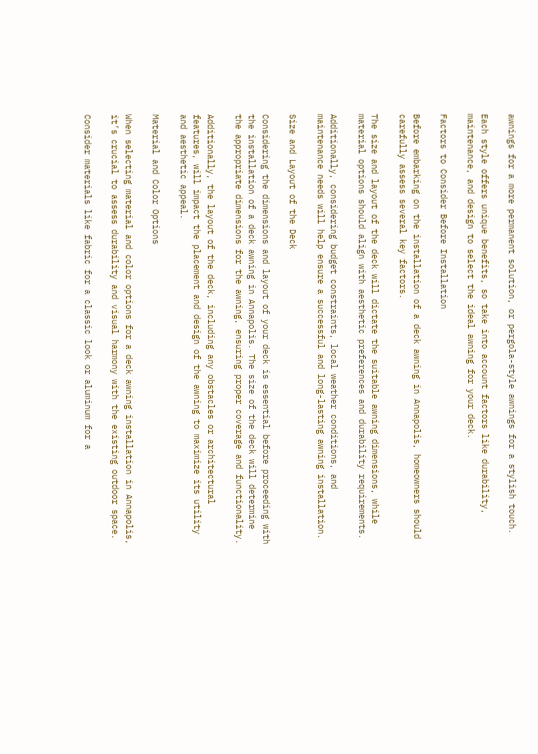awnings for a more permanent solution, or pergola-style awnings for a stylish touch.

Each style offers unique benefits, so take into account factors like durability, maintenance, and design to select the ideal awning for your deck.

Factors to Consider Before Installation

Before embarking on the installation of a deck awning in Annapolis, homeowners should carefully assess several key factors.

The size and layout of the deck will dictate the suitable awning dimensions, while material options should align with aesthetic preferences and durability requirements.

Additionally, considering budget constraints, local weather conditions, and maintenance needs will help ensure a successful and long-lasting awning installation.

Size and Layout of the Deck

Considering the dimensions and layout of your deck is essential before proceeding with the installation of a deck awning in Annapolis. The size of the deck will determine the appropriate dimensions for the awning, ensuring proper coverage and functionality.

Additionally, the layout of the deck, including any obstacles or architectural features, will impact the placement and design of the awning to maximize its utility and aesthetic appeal.

Material and Color Options

When selecting material and color options for a deck awning installation in Annapolis, it’s crucial to assess durability and visual harmony with the existing outdoor space.

Consider materials like fabric for a classic look or aluminum for a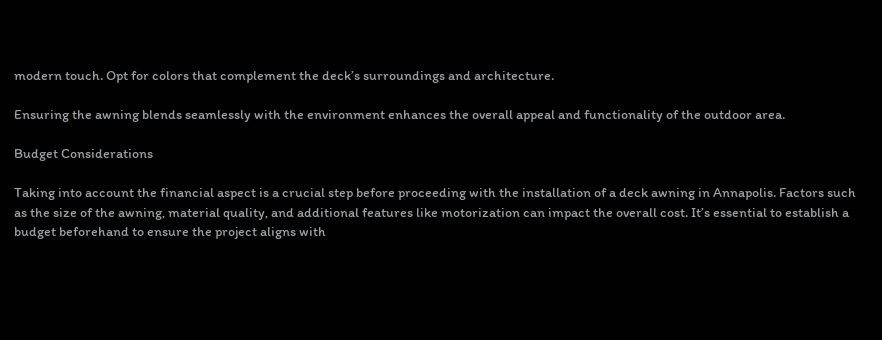modern touch. Opt for colors that complement the deck’s surroundings and architecture.

Ensuring the awning blends seamlessly with the environment enhances the overall appeal and functionality of the outdoor area.

Budget Considerations

Taking into account the financial aspect is a crucial step before proceeding with the installation of a deck awning in Annapolis. Factors such as the size of the awning, material quality, and additional features like motorization can impact the overall cost. It’s essential to establish a budget beforehand to ensure the project aligns with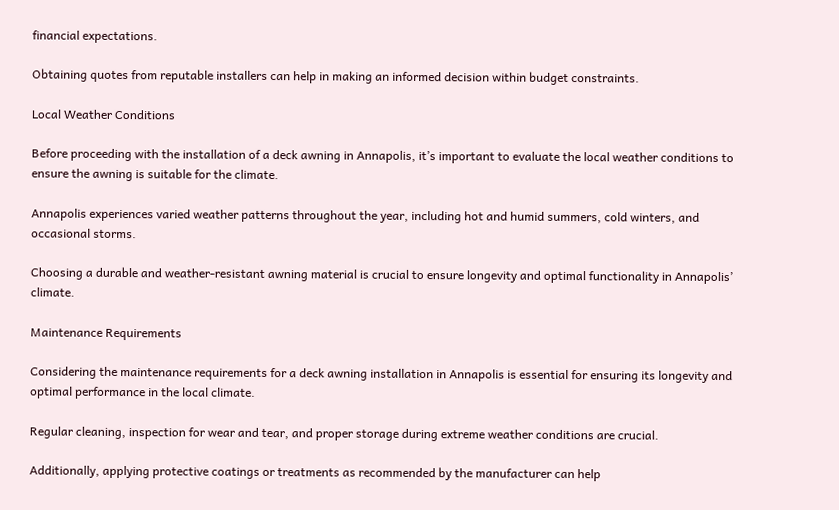financial expectations.

Obtaining quotes from reputable installers can help in making an informed decision within budget constraints.

Local Weather Conditions

Before proceeding with the installation of a deck awning in Annapolis, it’s important to evaluate the local weather conditions to ensure the awning is suitable for the climate.

Annapolis experiences varied weather patterns throughout the year, including hot and humid summers, cold winters, and occasional storms.

Choosing a durable and weather-resistant awning material is crucial to ensure longevity and optimal functionality in Annapolis’ climate.

Maintenance Requirements

Considering the maintenance requirements for a deck awning installation in Annapolis is essential for ensuring its longevity and optimal performance in the local climate.

Regular cleaning, inspection for wear and tear, and proper storage during extreme weather conditions are crucial.

Additionally, applying protective coatings or treatments as recommended by the manufacturer can help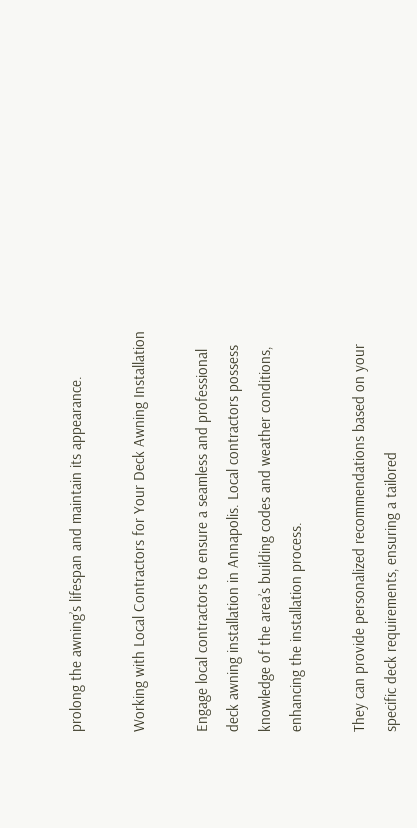prolong the awning’s lifespan and maintain its appearance.

Working with Local Contractors for Your Deck Awning Installation

Engage local contractors to ensure a seamless and professional deck awning installation in Annapolis. Local contractors possess knowledge of the area’s building codes and weather conditions, enhancing the installation process.

They can provide personalized recommendations based on your specific deck requirements, ensuring a tailored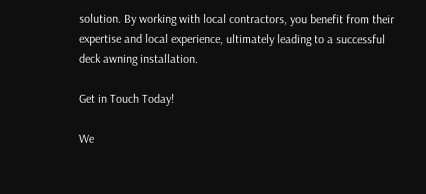solution. By working with local contractors, you benefit from their expertise and local experience, ultimately leading to a successful deck awning installation.

Get in Touch Today!

We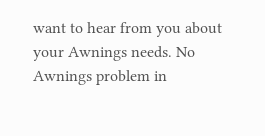want to hear from you about your Awnings needs. No Awnings problem in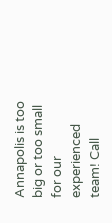Annapolis is too big or too small for our experienced team! Call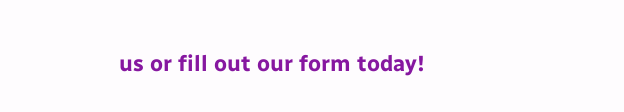us or fill out our form today!